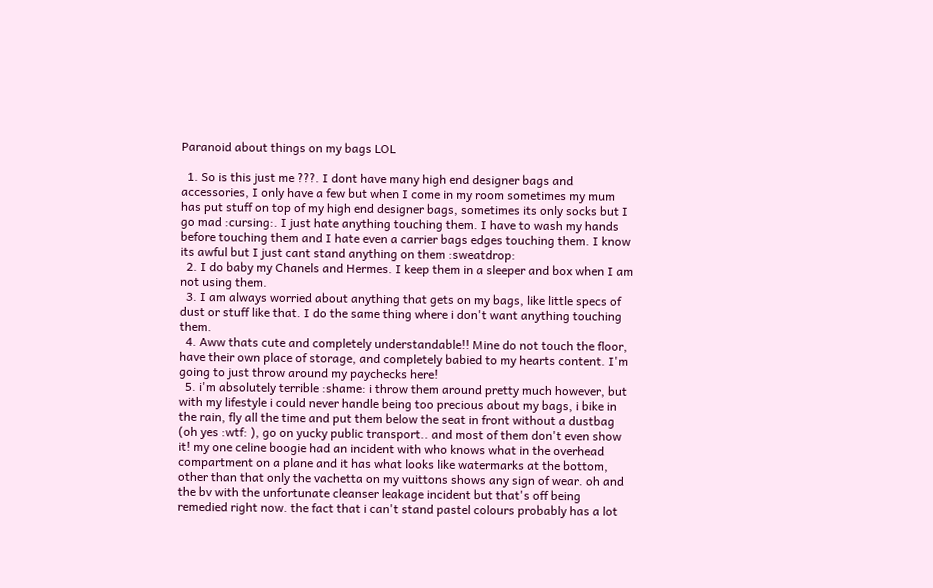Paranoid about things on my bags LOL

  1. So is this just me ???. I dont have many high end designer bags and accessories, I only have a few but when I come in my room sometimes my mum has put stuff on top of my high end designer bags, sometimes its only socks but I go mad :cursing:. I just hate anything touching them. I have to wash my hands before touching them and I hate even a carrier bags edges touching them. I know its awful but I just cant stand anything on them :sweatdrop:
  2. I do baby my Chanels and Hermes. I keep them in a sleeper and box when I am not using them.
  3. I am always worried about anything that gets on my bags, like little specs of dust or stuff like that. I do the same thing where i don't want anything touching them.
  4. Aww thats cute and completely understandable!! Mine do not touch the floor, have their own place of storage, and completely babied to my hearts content. I'm going to just throw around my paychecks here!
  5. i'm absolutely terrible :shame: i throw them around pretty much however, but with my lifestyle i could never handle being too precious about my bags, i bike in the rain, fly all the time and put them below the seat in front without a dustbag (oh yes :wtf: ), go on yucky public transport.. and most of them don't even show it! my one celine boogie had an incident with who knows what in the overhead compartment on a plane and it has what looks like watermarks at the bottom, other than that only the vachetta on my vuittons shows any sign of wear. oh and the bv with the unfortunate cleanser leakage incident but that's off being remedied right now. the fact that i can't stand pastel colours probably has a lot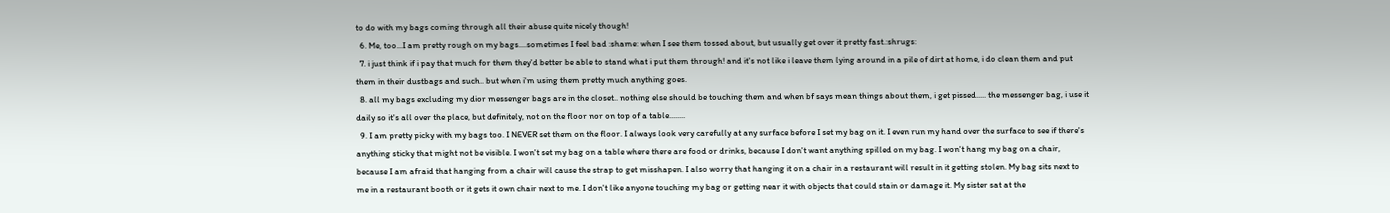to do with my bags coming through all their abuse quite nicely though!
  6. Me, too...I am pretty rough on my bags....sometimes I feel bad :shame: when I see them tossed about, but usually get over it pretty fast.:shrugs:
  7. i just think if i pay that much for them they'd better be able to stand what i put them through! and it's not like i leave them lying around in a pile of dirt at home, i do clean them and put them in their dustbags and such.. but when i'm using them pretty much anything goes.
  8. all my bags excluding my dior messenger bags are in the closet.. nothing else should be touching them and when bf says mean things about them, i get pissed..... the messenger bag, i use it daily so it's all over the place, but definitely, not on the floor nor on top of a table........
  9. I am pretty picky with my bags too. I NEVER set them on the floor. I always look very carefully at any surface before I set my bag on it. I even run my hand over the surface to see if there's anything sticky that might not be visible. I won't set my bag on a table where there are food or drinks, because I don't want anything spilled on my bag. I won't hang my bag on a chair, because I am afraid that hanging from a chair will cause the strap to get misshapen. I also worry that hanging it on a chair in a restaurant will result in it getting stolen. My bag sits next to me in a restaurant booth or it gets it own chair next to me. I don't like anyone touching my bag or getting near it with objects that could stain or damage it. My sister sat at the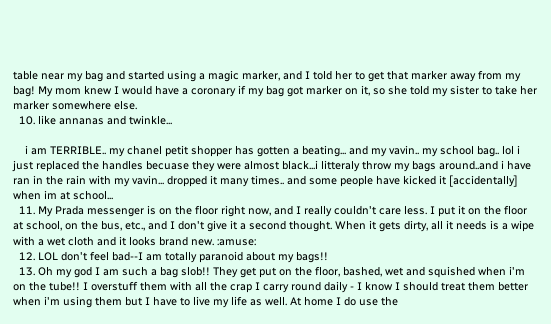table near my bag and started using a magic marker, and I told her to get that marker away from my bag! My mom knew I would have a coronary if my bag got marker on it, so she told my sister to take her marker somewhere else.
  10. like annanas and twinkle...

    i am TERRIBLE.. my chanel petit shopper has gotten a beating... and my vavin.. my school bag.. lol i just replaced the handles becuase they were almost black...i litteraly throw my bags around..and i have ran in the rain with my vavin... dropped it many times.. and some people have kicked it [accidentally] when im at school...
  11. My Prada messenger is on the floor right now, and I really couldn't care less. I put it on the floor at school, on the bus, etc., and I don't give it a second thought. When it gets dirty, all it needs is a wipe with a wet cloth and it looks brand new. :amuse:
  12. LOL don't feel bad--I am totally paranoid about my bags!!
  13. Oh my god I am such a bag slob!! They get put on the floor, bashed, wet and squished when i'm on the tube!! I overstuff them with all the crap I carry round daily - I know I should treat them better when i'm using them but I have to live my life as well. At home I do use the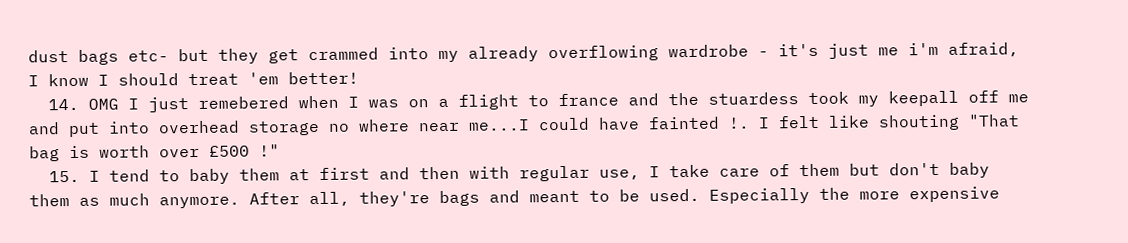dust bags etc- but they get crammed into my already overflowing wardrobe - it's just me i'm afraid, I know I should treat 'em better!
  14. OMG I just remebered when I was on a flight to france and the stuardess took my keepall off me and put into overhead storage no where near me...I could have fainted !. I felt like shouting "That bag is worth over £500 !"
  15. I tend to baby them at first and then with regular use, I take care of them but don't baby them as much anymore. After all, they're bags and meant to be used. Especially the more expensive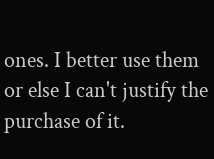ones. I better use them or else I can't justify the purchase of it.